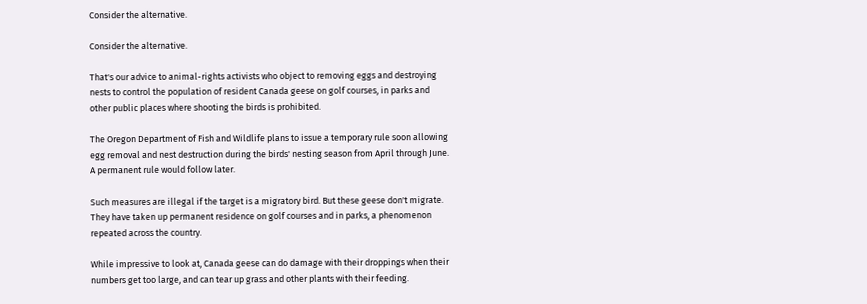Consider the alternative.

Consider the alternative.

That's our advice to animal-rights activists who object to removing eggs and destroying nests to control the population of resident Canada geese on golf courses, in parks and other public places where shooting the birds is prohibited.

The Oregon Department of Fish and Wildlife plans to issue a temporary rule soon allowing egg removal and nest destruction during the birds' nesting season from April through June. A permanent rule would follow later.

Such measures are illegal if the target is a migratory bird. But these geese don't migrate. They have taken up permanent residence on golf courses and in parks, a phenomenon repeated across the country.

While impressive to look at, Canada geese can do damage with their droppings when their numbers get too large, and can tear up grass and other plants with their feeding.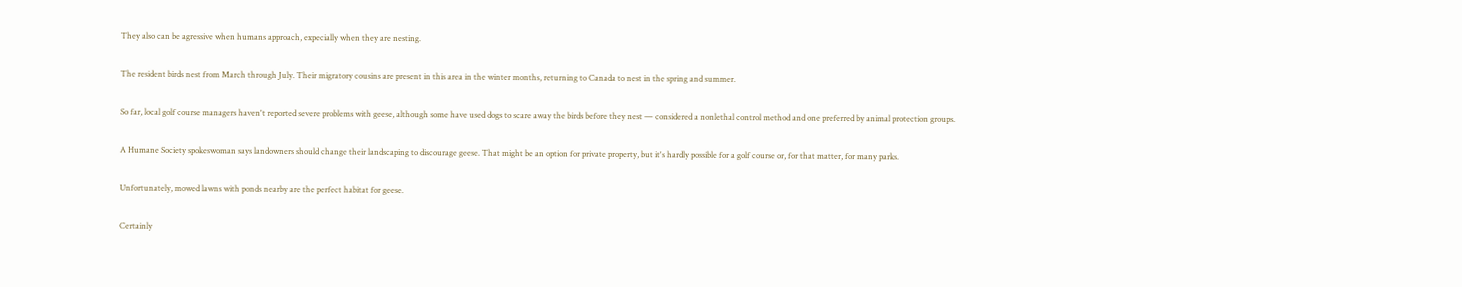They also can be agressive when humans approach, expecially when they are nesting.

The resident birds nest from March through July. Their migratory cousins are present in this area in the winter months, returning to Canada to nest in the spring and summer.

So far, local golf course managers haven't reported severe problems with geese, although some have used dogs to scare away the birds before they nest — considered a nonlethal control method and one preferred by animal protection groups.

A Humane Society spokeswoman says landowners should change their landscaping to discourage geese. That might be an option for private property, but it's hardly possible for a golf course or, for that matter, for many parks.

Unfortunately, mowed lawns with ponds nearby are the perfect habitat for geese.

Certainly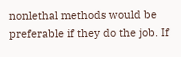nonlethal methods would be preferable if they do the job. If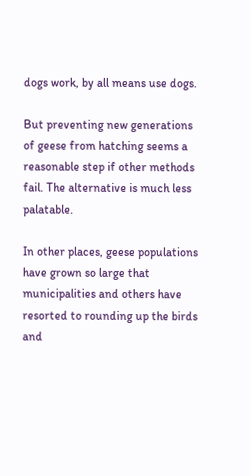dogs work, by all means use dogs.

But preventing new generations of geese from hatching seems a reasonable step if other methods fail. The alternative is much less palatable.

In other places, geese populations have grown so large that municipalities and others have resorted to rounding up the birds and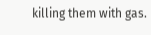killing them with gas.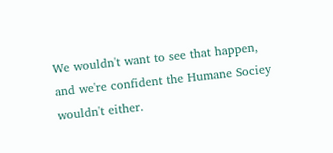We wouldn't want to see that happen, and we're confident the Humane Sociey wouldn't either.